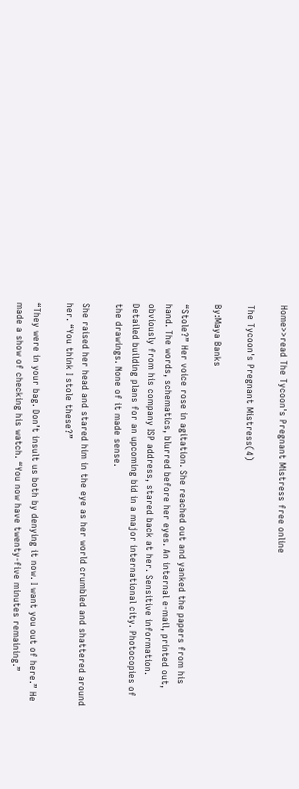Home>>read The Tycoon's Pregnant Mistress free online

The Tycoon's Pregnant Mistress(4)

By:Maya Banks

“Stole?” Her voice rose in agitation. She reached out and yanked the papers from his hand. The words, schematics, blurred before her eyes. An internal e-mail, printed out, obviously from his company ISP address, stared back at her. Sensitive information. Detailed building plans for an upcoming bid in a major international city. Photocopies of the drawings. None of it made sense.

She raised her head and stared him in the eye as her world crumbled and shattered around her. “You think I stole these?”

“They were in your bag. Don’t insult us both by denying it now. I want you out of here.” He made a show of checking his watch. “You now have twenty-five minutes remaining.”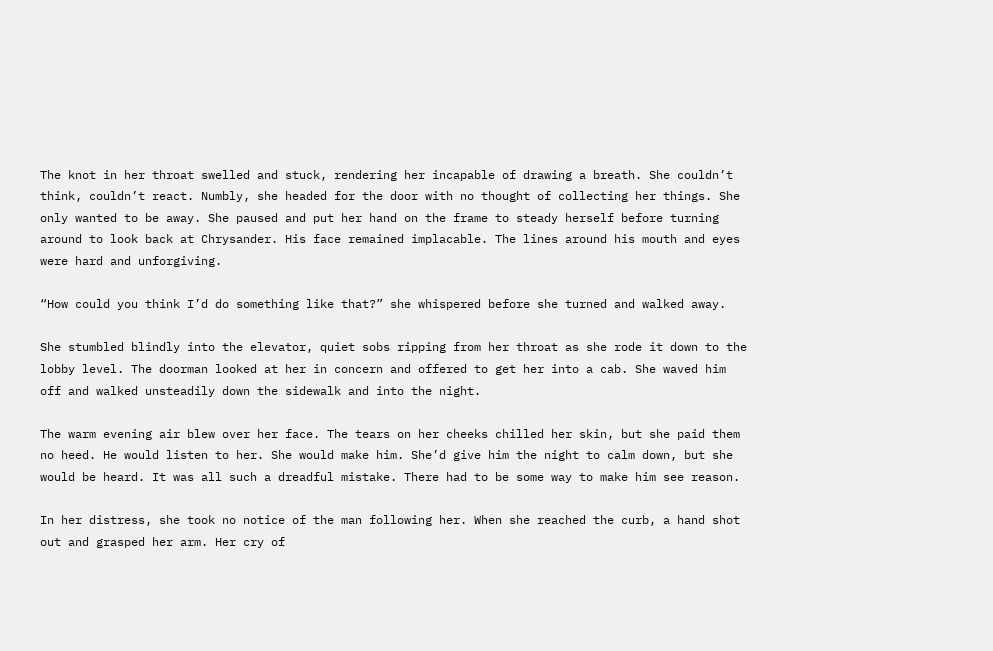The knot in her throat swelled and stuck, rendering her incapable of drawing a breath. She couldn’t think, couldn’t react. Numbly, she headed for the door with no thought of collecting her things. She only wanted to be away. She paused and put her hand on the frame to steady herself before turning around to look back at Chrysander. His face remained implacable. The lines around his mouth and eyes were hard and unforgiving.

“How could you think I’d do something like that?” she whispered before she turned and walked away.

She stumbled blindly into the elevator, quiet sobs ripping from her throat as she rode it down to the lobby level. The doorman looked at her in concern and offered to get her into a cab. She waved him off and walked unsteadily down the sidewalk and into the night.

The warm evening air blew over her face. The tears on her cheeks chilled her skin, but she paid them no heed. He would listen to her. She would make him. She’d give him the night to calm down, but she would be heard. It was all such a dreadful mistake. There had to be some way to make him see reason.

In her distress, she took no notice of the man following her. When she reached the curb, a hand shot out and grasped her arm. Her cry of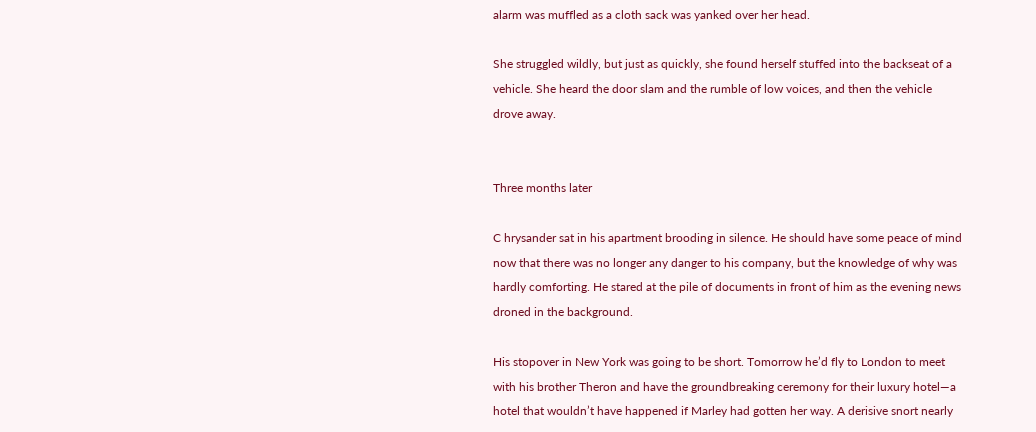alarm was muffled as a cloth sack was yanked over her head.

She struggled wildly, but just as quickly, she found herself stuffed into the backseat of a vehicle. She heard the door slam and the rumble of low voices, and then the vehicle drove away.


Three months later

C hrysander sat in his apartment brooding in silence. He should have some peace of mind now that there was no longer any danger to his company, but the knowledge of why was hardly comforting. He stared at the pile of documents in front of him as the evening news droned in the background.

His stopover in New York was going to be short. Tomorrow he’d fly to London to meet with his brother Theron and have the groundbreaking ceremony for their luxury hotel—a hotel that wouldn’t have happened if Marley had gotten her way. A derisive snort nearly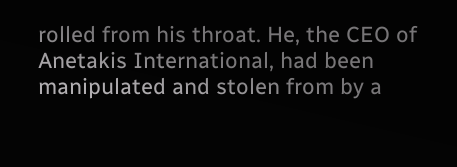rolled from his throat. He, the CEO of Anetakis International, had been manipulated and stolen from by a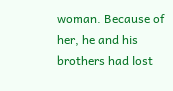woman. Because of her, he and his brothers had lost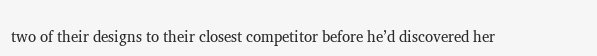two of their designs to their closest competitor before he’d discovered her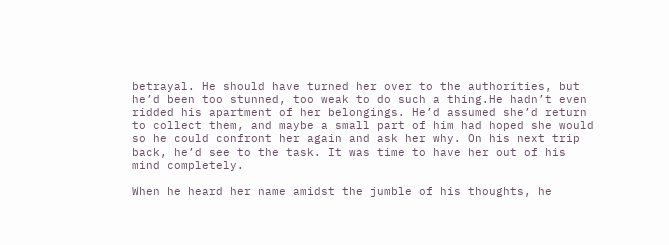betrayal. He should have turned her over to the authorities, but he’d been too stunned, too weak to do such a thing.He hadn’t even ridded his apartment of her belongings. He’d assumed she’d return to collect them, and maybe a small part of him had hoped she would so he could confront her again and ask her why. On his next trip back, he’d see to the task. It was time to have her out of his mind completely.

When he heard her name amidst the jumble of his thoughts, he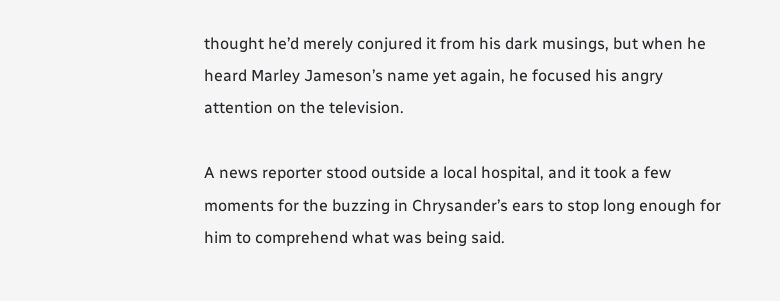thought he’d merely conjured it from his dark musings, but when he heard Marley Jameson’s name yet again, he focused his angry attention on the television.

A news reporter stood outside a local hospital, and it took a few moments for the buzzing in Chrysander’s ears to stop long enough for him to comprehend what was being said.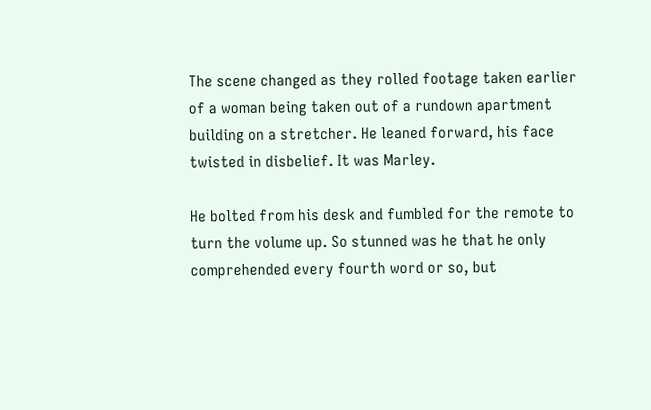The scene changed as they rolled footage taken earlier of a woman being taken out of a rundown apartment building on a stretcher. He leaned forward, his face twisted in disbelief. It was Marley.

He bolted from his desk and fumbled for the remote to turn the volume up. So stunned was he that he only comprehended every fourth word or so, but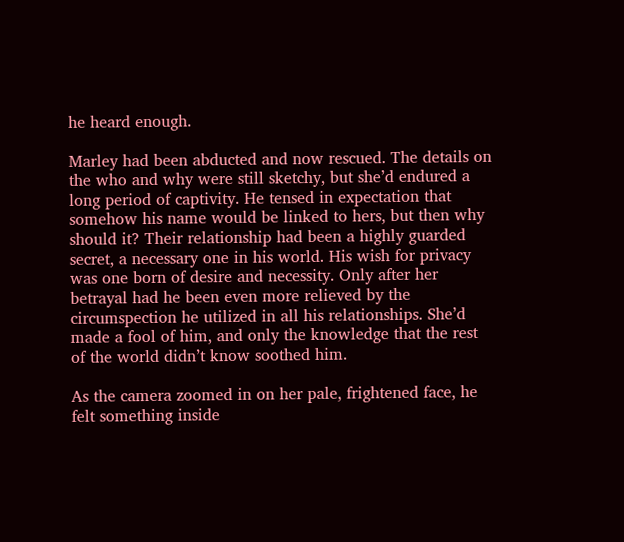he heard enough.

Marley had been abducted and now rescued. The details on the who and why were still sketchy, but she’d endured a long period of captivity. He tensed in expectation that somehow his name would be linked to hers, but then why should it? Their relationship had been a highly guarded secret, a necessary one in his world. His wish for privacy was one born of desire and necessity. Only after her betrayal had he been even more relieved by the circumspection he utilized in all his relationships. She’d made a fool of him, and only the knowledge that the rest of the world didn’t know soothed him.

As the camera zoomed in on her pale, frightened face, he felt something inside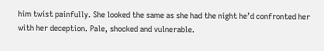him twist painfully. She looked the same as she had the night he’d confronted her with her deception. Pale, shocked and vulnerable.